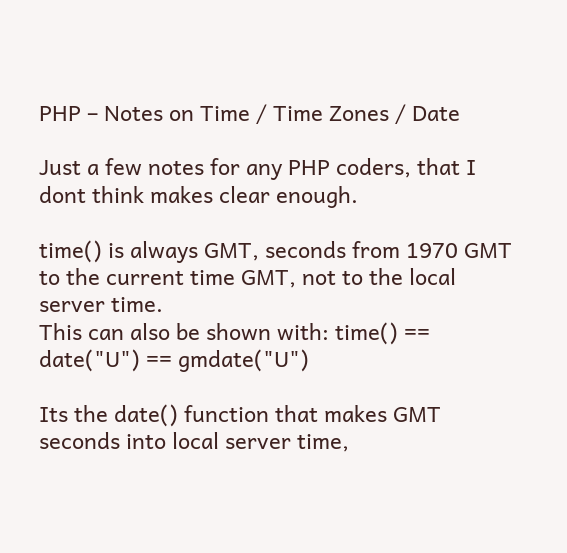PHP – Notes on Time / Time Zones / Date

Just a few notes for any PHP coders, that I dont think makes clear enough.

time() is always GMT, seconds from 1970 GMT to the current time GMT, not to the local server time.
This can also be shown with: time() == date("U") == gmdate("U")

Its the date() function that makes GMT seconds into local server time,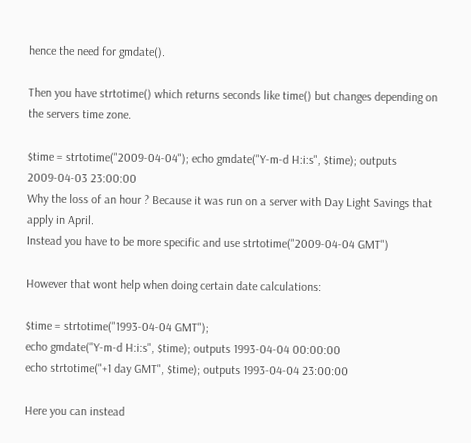hence the need for gmdate().

Then you have strtotime() which returns seconds like time() but changes depending on the servers time zone.

$time = strtotime("2009-04-04"); echo gmdate("Y-m-d H:i:s", $time); outputs 2009-04-03 23:00:00
Why the loss of an hour ? Because it was run on a server with Day Light Savings that apply in April.
Instead you have to be more specific and use strtotime("2009-04-04 GMT")

However that wont help when doing certain date calculations:

$time = strtotime("1993-04-04 GMT");
echo gmdate("Y-m-d H:i:s", $time); outputs 1993-04-04 00:00:00
echo strtotime("+1 day GMT", $time); outputs 1993-04-04 23:00:00

Here you can instead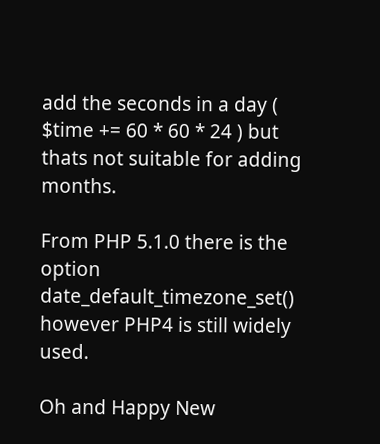add the seconds in a day ( $time += 60 * 60 * 24 ) but thats not suitable for adding months.

From PHP 5.1.0 there is the option date_default_timezone_set() however PHP4 is still widely used.

Oh and Happy New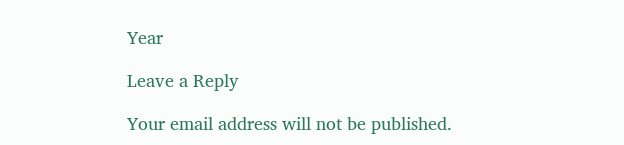Year

Leave a Reply

Your email address will not be published.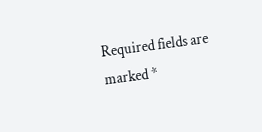Required fields are marked *